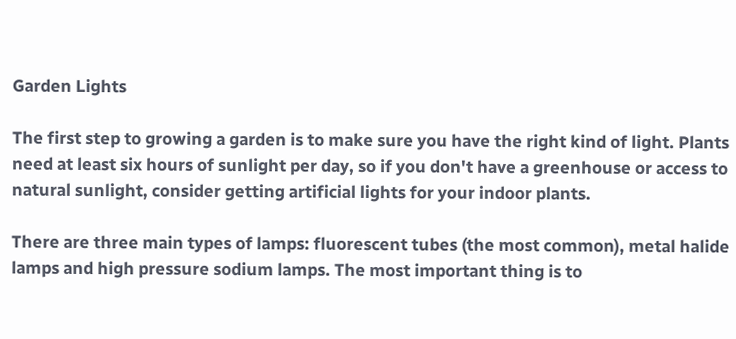Garden Lights

The first step to growing a garden is to make sure you have the right kind of light. Plants need at least six hours of sunlight per day, so if you don't have a greenhouse or access to natural sunlight, consider getting artificial lights for your indoor plants.

There are three main types of lamps: fluorescent tubes (the most common), metal halide lamps and high pressure sodium lamps. The most important thing is to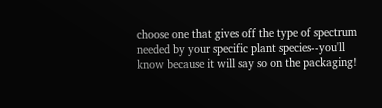choose one that gives off the type of spectrum needed by your specific plant species--you'll know because it will say so on the packaging!